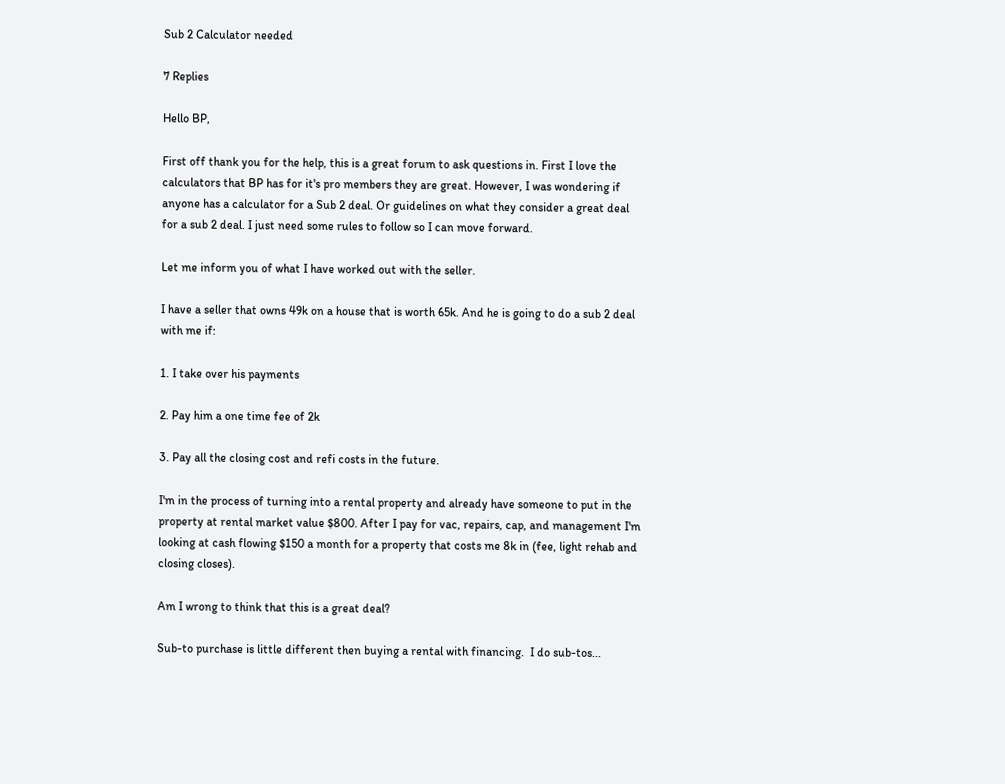Sub 2 Calculator needed

7 Replies

Hello BP,

First off thank you for the help, this is a great forum to ask questions in. First I love the calculators that BP has for it's pro members they are great. However, I was wondering if anyone has a calculator for a Sub 2 deal. Or guidelines on what they consider a great deal for a sub 2 deal. I just need some rules to follow so I can move forward.

Let me inform you of what I have worked out with the seller.

I have a seller that owns 49k on a house that is worth 65k. And he is going to do a sub 2 deal with me if:

1. I take over his payments

2. Pay him a one time fee of 2k

3. Pay all the closing cost and refi costs in the future.

I'm in the process of turning into a rental property and already have someone to put in the property at rental market value $800. After I pay for vac, repairs, cap, and management I'm looking at cash flowing $150 a month for a property that costs me 8k in (fee, light rehab and closing closes).

Am I wrong to think that this is a great deal?

Sub-to purchase is little different then buying a rental with financing.  I do sub-tos...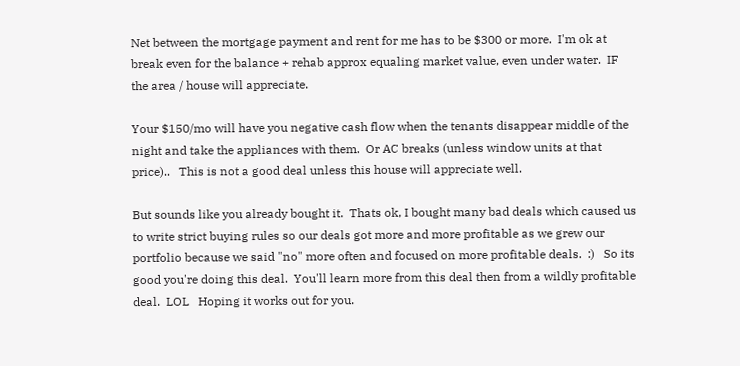Net between the mortgage payment and rent for me has to be $300 or more.  I'm ok at break even for the balance + rehab approx equaling market value, even under water.  IF the area / house will appreciate.

Your $150/mo will have you negative cash flow when the tenants disappear middle of the night and take the appliances with them.  Or AC breaks (unless window units at that price)..   This is not a good deal unless this house will appreciate well.

But sounds like you already bought it.  Thats ok, I bought many bad deals which caused us to write strict buying rules so our deals got more and more profitable as we grew our portfolio because we said "no" more often and focused on more profitable deals.  :)   So its good you're doing this deal.  You'll learn more from this deal then from a wildly profitable deal.  LOL   Hoping it works out for you.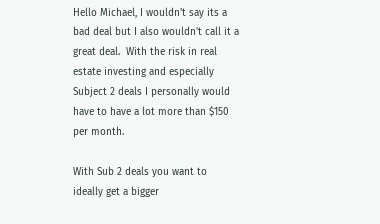Hello Michael, I wouldn't say its a bad deal but I also wouldn't call it a great deal.  With the risk in real estate investing and especially Subject 2 deals I personally would have to have a lot more than $150 per month.

With Sub 2 deals you want to ideally get a bigger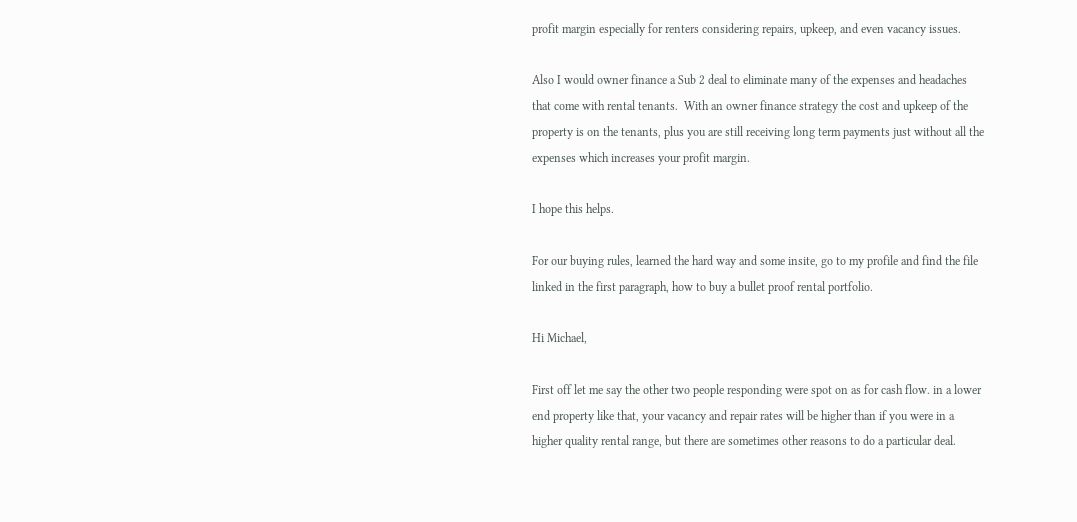profit margin especially for renters considering repairs, upkeep, and even vacancy issues.

Also I would owner finance a Sub 2 deal to eliminate many of the expenses and headaches that come with rental tenants.  With an owner finance strategy the cost and upkeep of the property is on the tenants, plus you are still receiving long term payments just without all the expenses which increases your profit margin.

I hope this helps.

For our buying rules, learned the hard way and some insite, go to my profile and find the file linked in the first paragraph, how to buy a bullet proof rental portfolio.

Hi Michael,

First off let me say the other two people responding were spot on as for cash flow. in a lower end property like that, your vacancy and repair rates will be higher than if you were in a higher quality rental range, but there are sometimes other reasons to do a particular deal.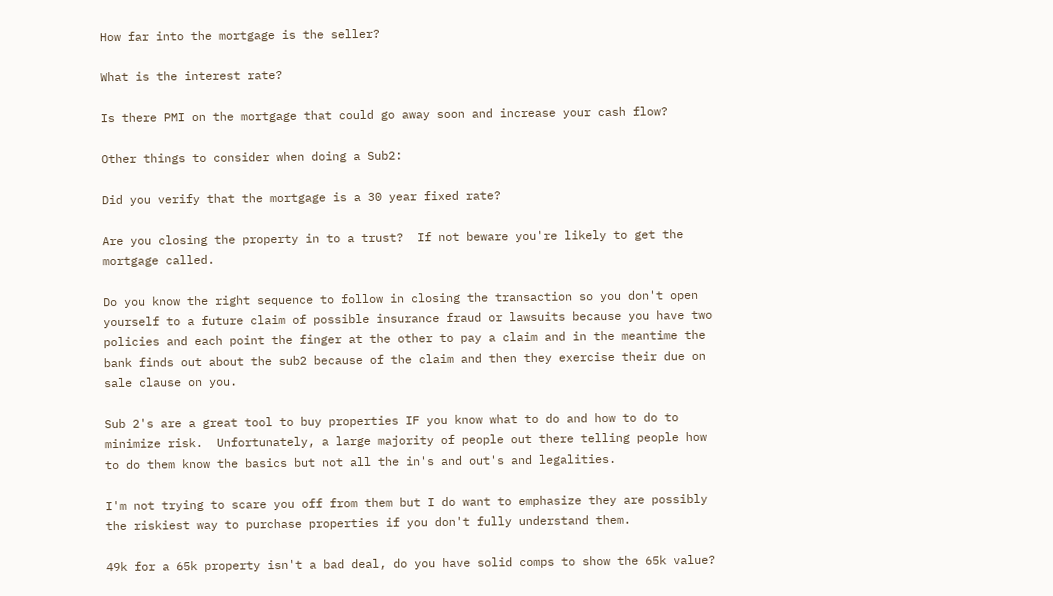How far into the mortgage is the seller?

What is the interest rate?

Is there PMI on the mortgage that could go away soon and increase your cash flow?

Other things to consider when doing a Sub2:

Did you verify that the mortgage is a 30 year fixed rate?

Are you closing the property in to a trust?  If not beware you're likely to get the mortgage called.

Do you know the right sequence to follow in closing the transaction so you don't open yourself to a future claim of possible insurance fraud or lawsuits because you have two policies and each point the finger at the other to pay a claim and in the meantime the bank finds out about the sub2 because of the claim and then they exercise their due on sale clause on you.

Sub 2's are a great tool to buy properties IF you know what to do and how to do to minimize risk.  Unfortunately, a large majority of people out there telling people how to do them know the basics but not all the in's and out's and legalities.

I'm not trying to scare you off from them but I do want to emphasize they are possibly the riskiest way to purchase properties if you don't fully understand them.

49k for a 65k property isn't a bad deal, do you have solid comps to show the 65k value?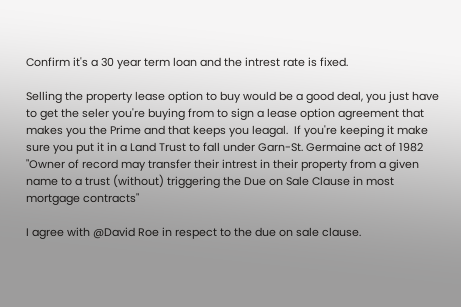Confirm it's a 30 year term loan and the intrest rate is fixed.

Selling the property lease option to buy would be a good deal, you just have to get the seler you're buying from to sign a lease option agreement that makes you the Prime and that keeps you leagal.  If you're keeping it make sure you put it in a Land Trust to fall under Garn-St. Germaine act of 1982 "Owner of record may transfer their intrest in their property from a given name to a trust (without) triggering the Due on Sale Clause in most mortgage contracts"

I agree with @David Roe in respect to the due on sale clause.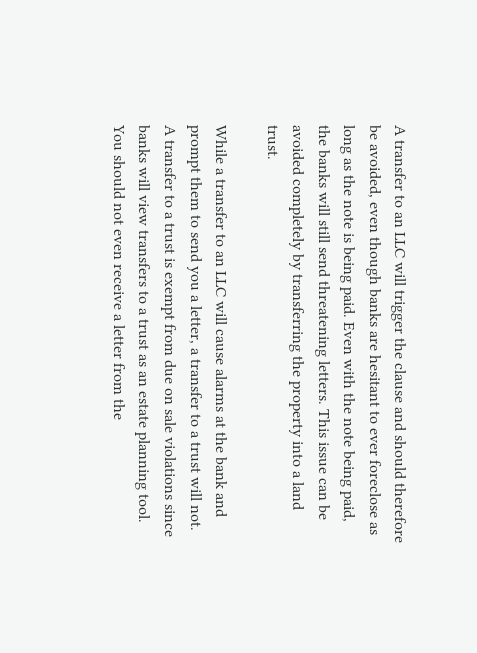A transfer to an LLC will trigger the clause and should therefore be avoided, even though banks are hesitant to ever foreclose as long as the note is being paid. Even with the note being paid, the banks will still send threatening letters. This issue can be avoided completely by transferring the property into a land trust.

While a transfer to an LLC will cause alarms at the bank and prompt them to send you a letter, a transfer to a trust will not. A transfer to a trust is exempt from due on sale violations since banks will view transfers to a trust as an estate planning tool. You should not even receive a letter from the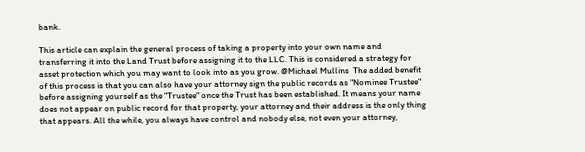bank.

This article can explain the general process of taking a property into your own name and transferring it into the Land Trust before assigning it to the LLC. This is considered a strategy for asset protection which you may want to look into as you grow. @Michael Mullins  The added benefit of this process is that you can also have your attorney sign the public records as "Nominee Trustee" before assigning yourself as the "Trustee" once the Trust has been established. It means your name does not appear on public record for that property, your attorney and their address is the only thing that appears. All the while, you always have control and nobody else, not even your attorney,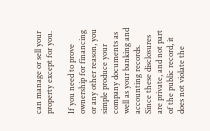can manage or sell your property except for you.

If you need to prove ownership for financing or any other reason, you simple produce your company documents as well as your banking and accounting records. Since these disclosures are private, and not part of the public record, it does not violate the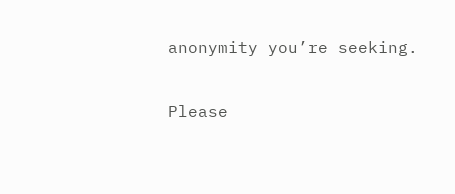anonymity you’re seeking.

Please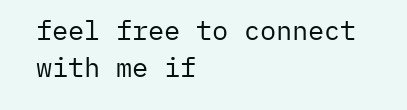feel free to connect with me if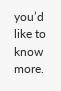you’d like to know more.